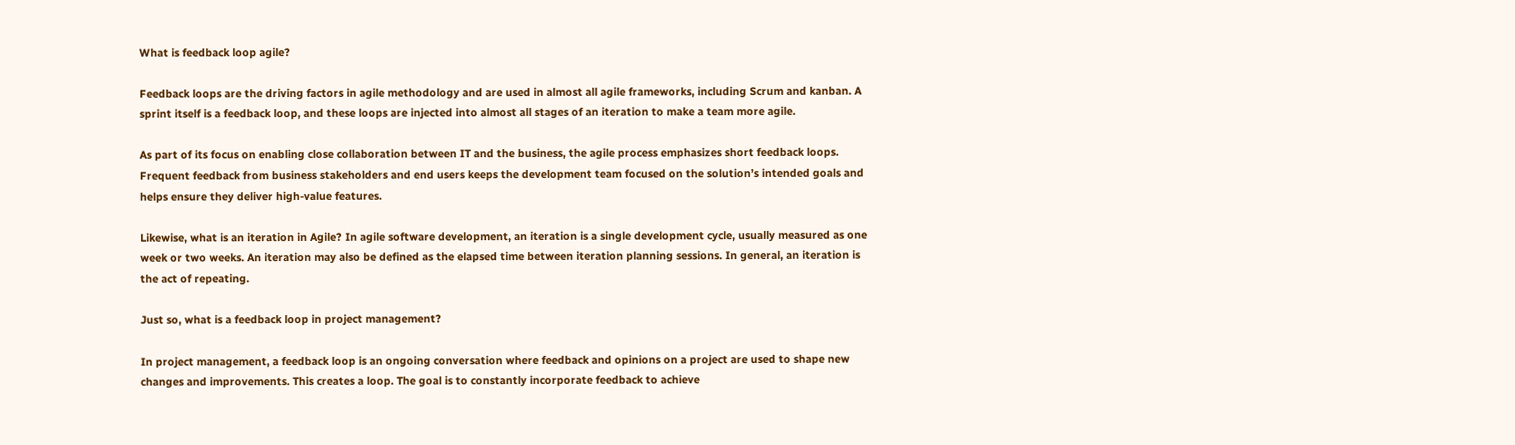What is feedback loop agile?

Feedback loops are the driving factors in agile methodology and are used in almost all agile frameworks, including Scrum and kanban. A sprint itself is a feedback loop, and these loops are injected into almost all stages of an iteration to make a team more agile.

As part of its focus on enabling close collaboration between IT and the business, the agile process emphasizes short feedback loops. Frequent feedback from business stakeholders and end users keeps the development team focused on the solution’s intended goals and helps ensure they deliver high-value features.

Likewise, what is an iteration in Agile? In agile software development, an iteration is a single development cycle, usually measured as one week or two weeks. An iteration may also be defined as the elapsed time between iteration planning sessions. In general, an iteration is the act of repeating.

Just so, what is a feedback loop in project management?

In project management, a feedback loop is an ongoing conversation where feedback and opinions on a project are used to shape new changes and improvements. This creates a loop. The goal is to constantly incorporate feedback to achieve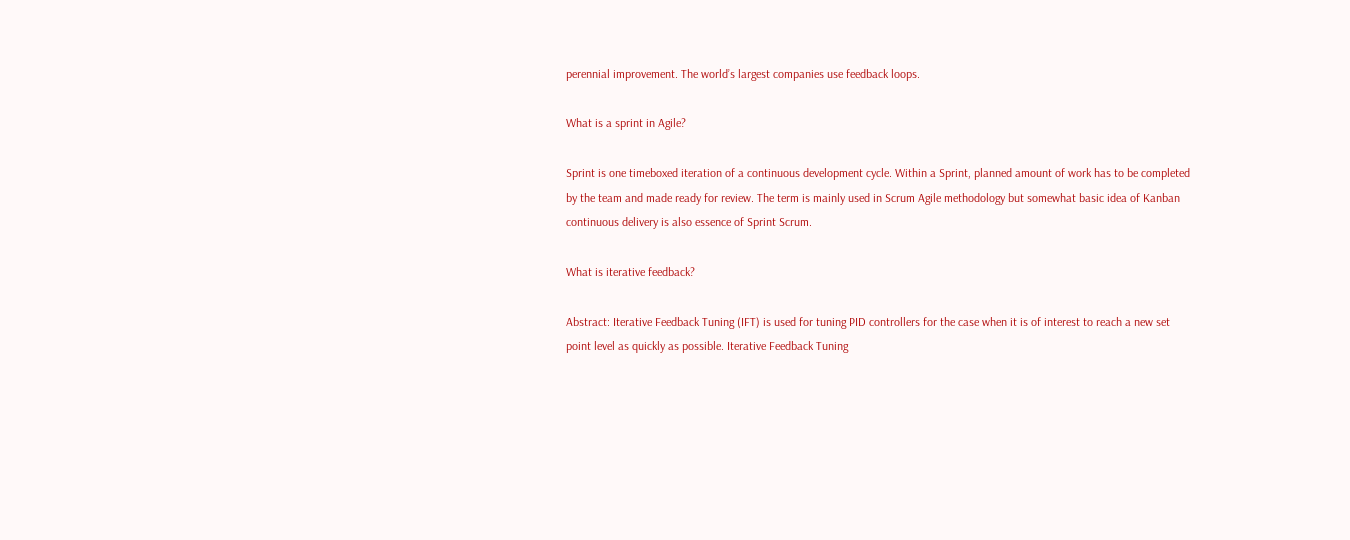perennial improvement. The world’s largest companies use feedback loops.

What is a sprint in Agile?

Sprint is one timeboxed iteration of a continuous development cycle. Within a Sprint, planned amount of work has to be completed by the team and made ready for review. The term is mainly used in Scrum Agile methodology but somewhat basic idea of Kanban continuous delivery is also essence of Sprint Scrum.

What is iterative feedback?

Abstract: Iterative Feedback Tuning (IFT) is used for tuning PID controllers for the case when it is of interest to reach a new set point level as quickly as possible. Iterative Feedback Tuning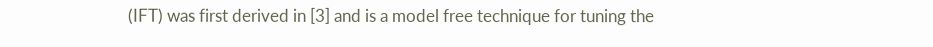(IFT) was first derived in [3] and is a model free technique for tuning the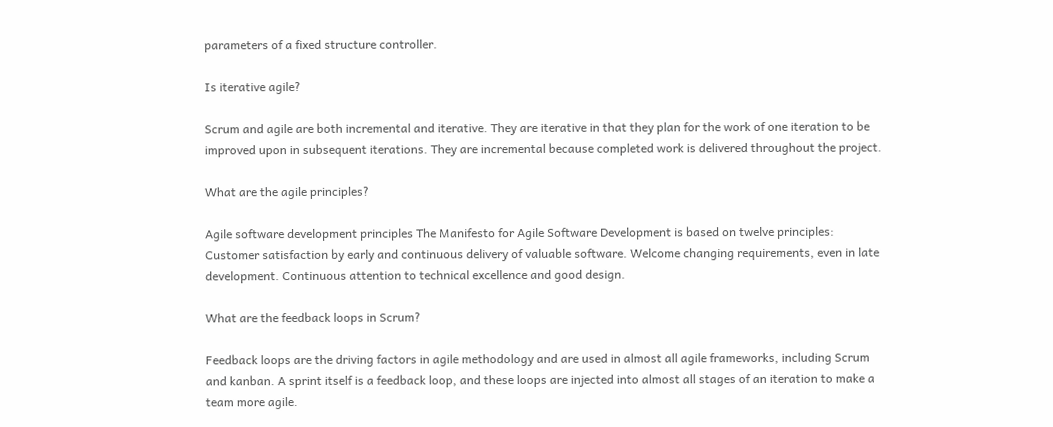parameters of a fixed structure controller.

Is iterative agile?

Scrum and agile are both incremental and iterative. They are iterative in that they plan for the work of one iteration to be improved upon in subsequent iterations. They are incremental because completed work is delivered throughout the project.

What are the agile principles?

Agile software development principles The Manifesto for Agile Software Development is based on twelve principles: Customer satisfaction by early and continuous delivery of valuable software. Welcome changing requirements, even in late development. Continuous attention to technical excellence and good design.

What are the feedback loops in Scrum?

Feedback loops are the driving factors in agile methodology and are used in almost all agile frameworks, including Scrum and kanban. A sprint itself is a feedback loop, and these loops are injected into almost all stages of an iteration to make a team more agile.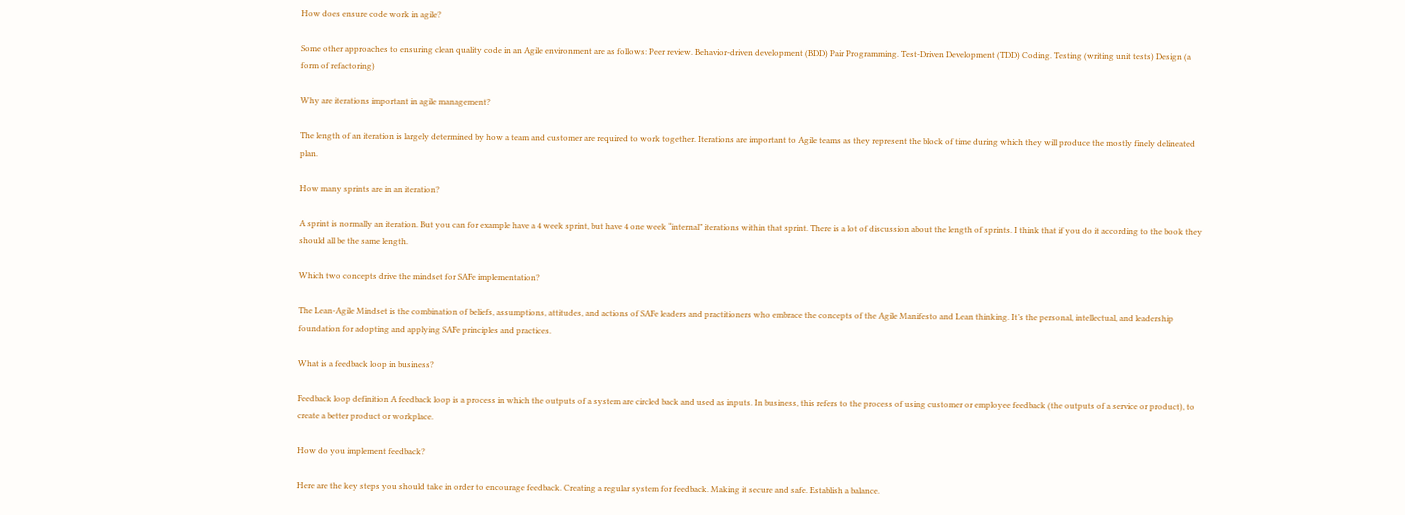How does ensure code work in agile?

Some other approaches to ensuring clean quality code in an Agile environment are as follows: Peer review. Behavior-driven development (BDD) Pair Programming. Test-Driven Development (TDD) Coding. Testing (writing unit tests) Design (a form of refactoring)

Why are iterations important in agile management?

The length of an iteration is largely determined by how a team and customer are required to work together. Iterations are important to Agile teams as they represent the block of time during which they will produce the mostly finely delineated plan.

How many sprints are in an iteration?

A sprint is normally an iteration. But you can for example have a 4 week sprint, but have 4 one week “internal” iterations within that sprint. There is a lot of discussion about the length of sprints. I think that if you do it according to the book they should all be the same length.

Which two concepts drive the mindset for SAFe implementation?

The Lean-Agile Mindset is the combination of beliefs, assumptions, attitudes, and actions of SAFe leaders and practitioners who embrace the concepts of the Agile Manifesto and Lean thinking. It’s the personal, intellectual, and leadership foundation for adopting and applying SAFe principles and practices.

What is a feedback loop in business?

Feedback loop definition A feedback loop is a process in which the outputs of a system are circled back and used as inputs. In business, this refers to the process of using customer or employee feedback (the outputs of a service or product), to create a better product or workplace.

How do you implement feedback?

Here are the key steps you should take in order to encourage feedback. Creating a regular system for feedback. Making it secure and safe. Establish a balance.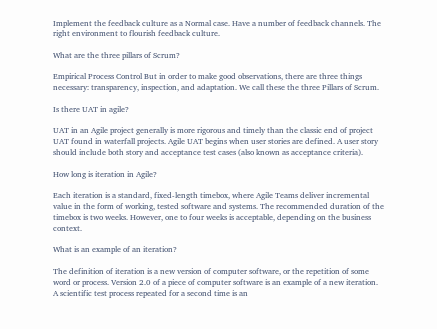Implement the feedback culture as a Normal case. Have a number of feedback channels. The right environment to flourish feedback culture.

What are the three pillars of Scrum?

Empirical Process Control But in order to make good observations, there are three things necessary: transparency, inspection, and adaptation. We call these the three Pillars of Scrum.

Is there UAT in agile?

UAT in an Agile project generally is more rigorous and timely than the classic end of project UAT found in waterfall projects. Agile UAT begins when user stories are defined. A user story should include both story and acceptance test cases (also known as acceptance criteria).

How long is iteration in Agile?

Each iteration is a standard, fixed-length timebox, where Agile Teams deliver incremental value in the form of working, tested software and systems. The recommended duration of the timebox is two weeks. However, one to four weeks is acceptable, depending on the business context.

What is an example of an iteration?

The definition of iteration is a new version of computer software, or the repetition of some word or process. Version 2.0 of a piece of computer software is an example of a new iteration. A scientific test process repeated for a second time is an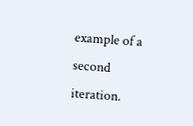example of a second iteration.